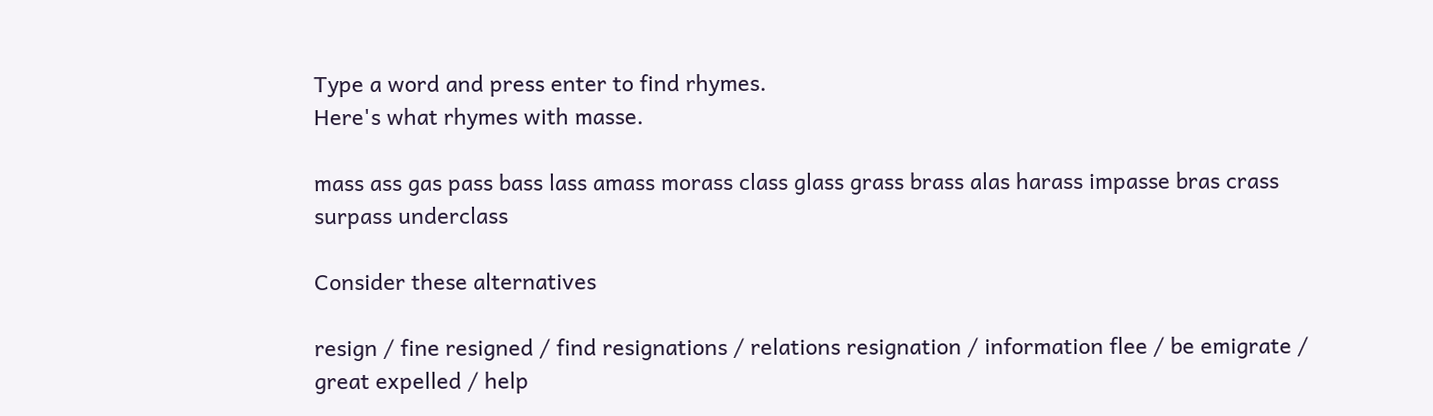Type a word and press enter to find rhymes.
Here's what rhymes with masse.

mass ass gas pass bass lass amass morass class glass grass brass alas harass impasse bras crass surpass underclass

Consider these alternatives

resign / fine resigned / find resignations / relations resignation / information flee / be emigrate / great expelled / help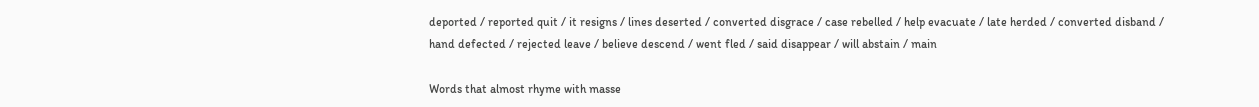deported / reported quit / it resigns / lines deserted / converted disgrace / case rebelled / help evacuate / late herded / converted disband / hand defected / rejected leave / believe descend / went fled / said disappear / will abstain / main

Words that almost rhyme with masse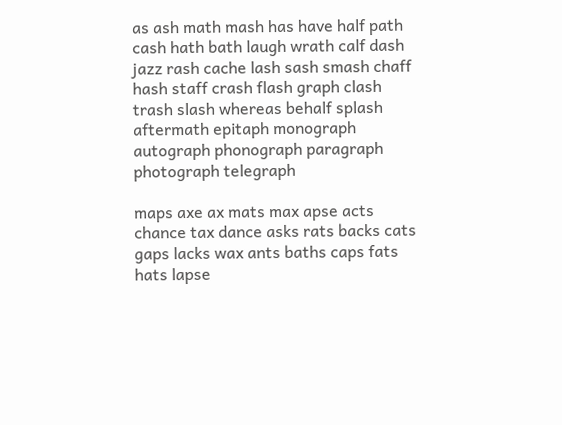as ash math mash has have half path cash hath bath laugh wrath calf dash jazz rash cache lash sash smash chaff hash staff crash flash graph clash trash slash whereas behalf splash aftermath epitaph monograph autograph phonograph paragraph photograph telegraph

maps axe ax mats max apse acts chance tax dance asks rats backs cats gaps lacks wax ants baths caps fats hats lapse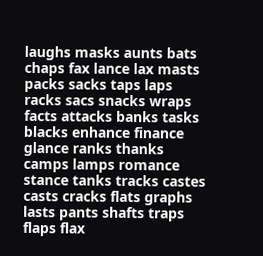laughs masks aunts bats chaps fax lance lax masts packs sacks taps laps racks sacs snacks wraps facts attacks banks tasks blacks enhance finance glance ranks thanks camps lamps romance stance tanks tracks castes casts cracks flats graphs lasts pants shafts traps flaps flax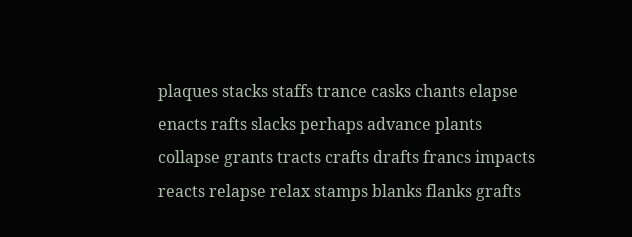plaques stacks staffs trance casks chants elapse enacts rafts slacks perhaps advance plants collapse grants tracts crafts drafts francs impacts reacts relapse relax stamps blanks flanks grafts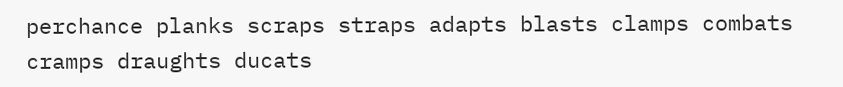perchance planks scraps straps adapts blasts clamps combats cramps draughts ducats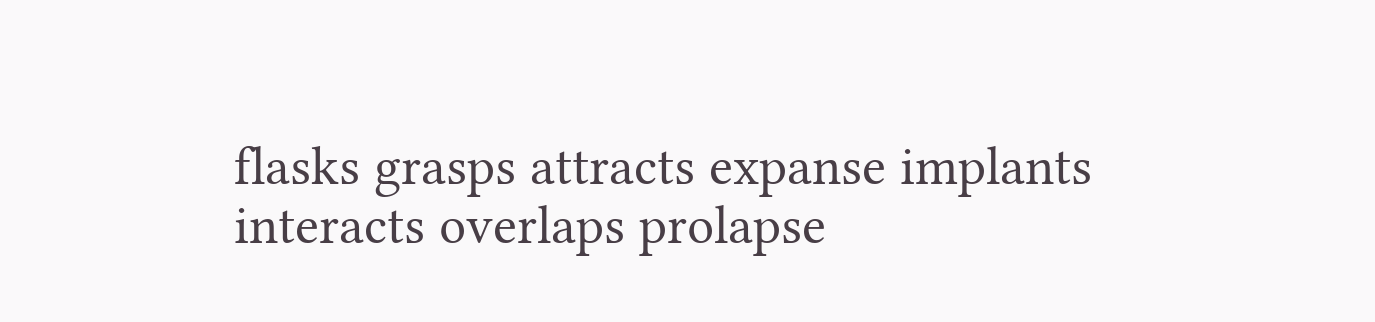flasks grasps attracts expanse implants interacts overlaps prolapse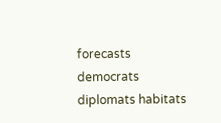forecasts democrats diplomats habitats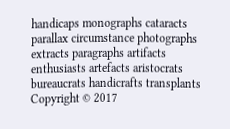handicaps monographs cataracts parallax circumstance photographs extracts paragraphs artifacts enthusiasts artefacts aristocrats bureaucrats handicrafts transplants
Copyright © 2017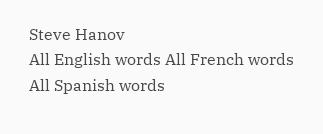Steve Hanov
All English words All French words All Spanish words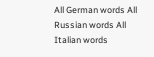All German words All Russian words All Italian words